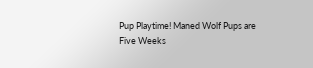Pup Playtime! Maned Wolf Pups are Five Weeks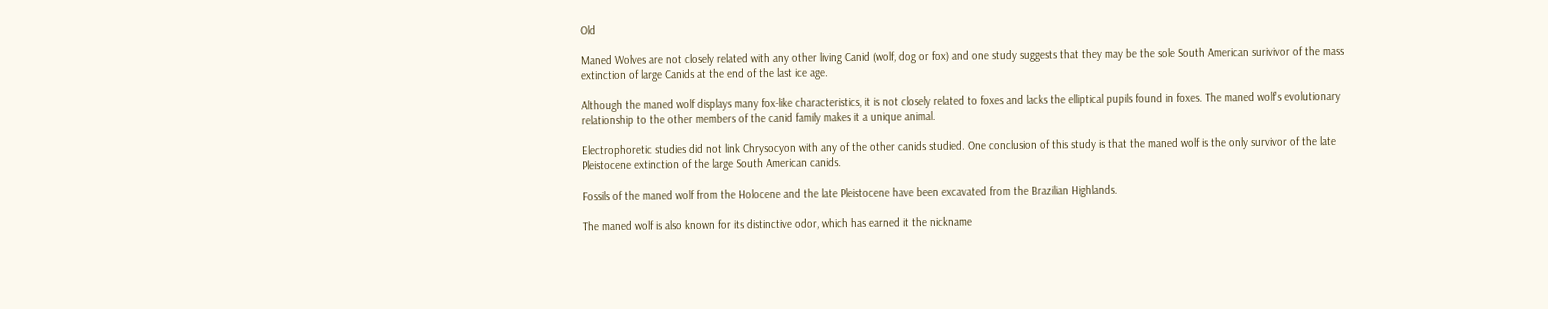Old

Maned Wolves are not closely related with any other living Canid (wolf, dog or fox) and one study suggests that they may be the sole South American surivivor of the mass extinction of large Canids at the end of the last ice age.

Although the maned wolf displays many fox-like characteristics, it is not closely related to foxes and lacks the elliptical pupils found in foxes. The maned wolf's evolutionary relationship to the other members of the canid family makes it a unique animal.

Electrophoretic studies did not link Chrysocyon with any of the other canids studied. One conclusion of this study is that the maned wolf is the only survivor of the late Pleistocene extinction of the large South American canids.

Fossils of the maned wolf from the Holocene and the late Pleistocene have been excavated from the Brazilian Highlands.

The maned wolf is also known for its distinctive odor, which has earned it the nickname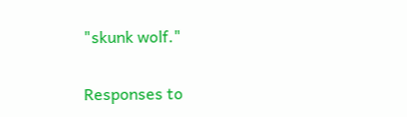"skunk wolf."


Responses to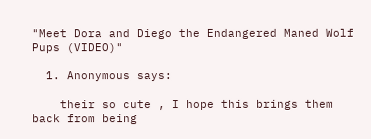"Meet Dora and Diego the Endangered Maned Wolf Pups (VIDEO)"

  1. Anonymous says:

    their so cute , I hope this brings them back from being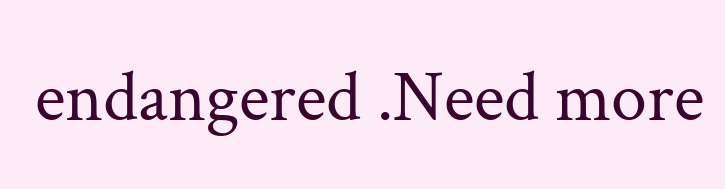endangered .Need more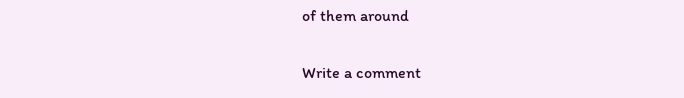of them around

Write a comment